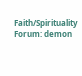Faith/Spirituality Forum: demon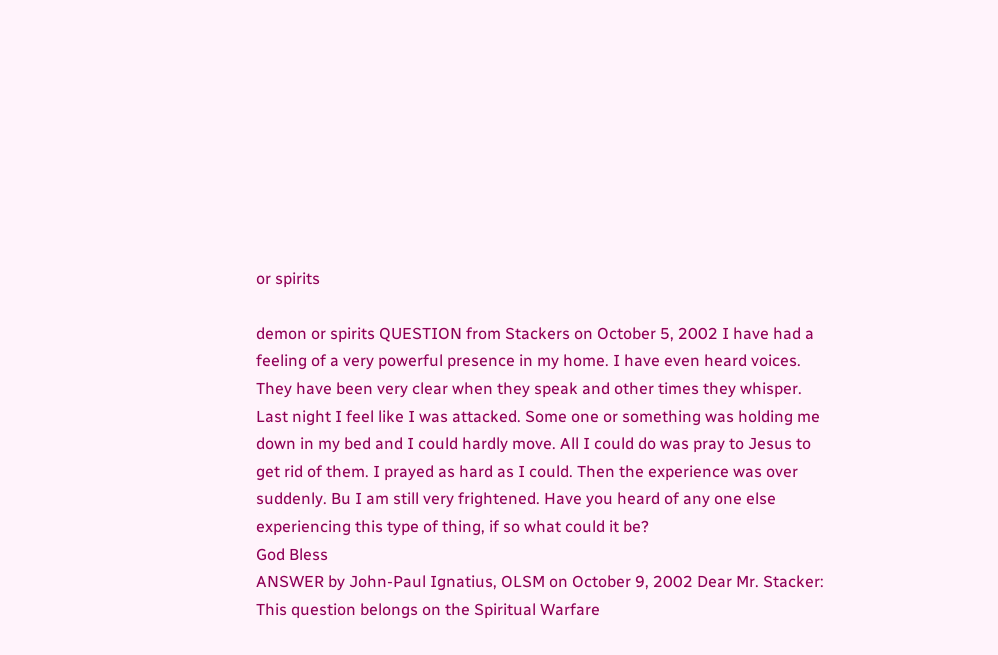or spirits

demon or spirits QUESTION from Stackers on October 5, 2002 I have had a feeling of a very powerful presence in my home. I have even heard voices. They have been very clear when they speak and other times they whisper. Last night I feel like I was attacked. Some one or something was holding me down in my bed and I could hardly move. All I could do was pray to Jesus to get rid of them. I prayed as hard as I could. Then the experience was over suddenly. Bu I am still very frightened. Have you heard of any one else experiencing this type of thing, if so what could it be?
God Bless
ANSWER by John-Paul Ignatius, OLSM on October 9, 2002 Dear Mr. Stacker:
This question belongs on the Spiritual Warfare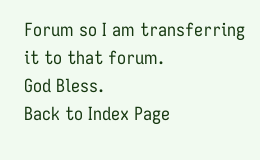Forum so I am transferring it to that forum.
God Bless.
Back to Index Page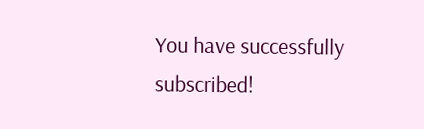You have successfully subscribed!